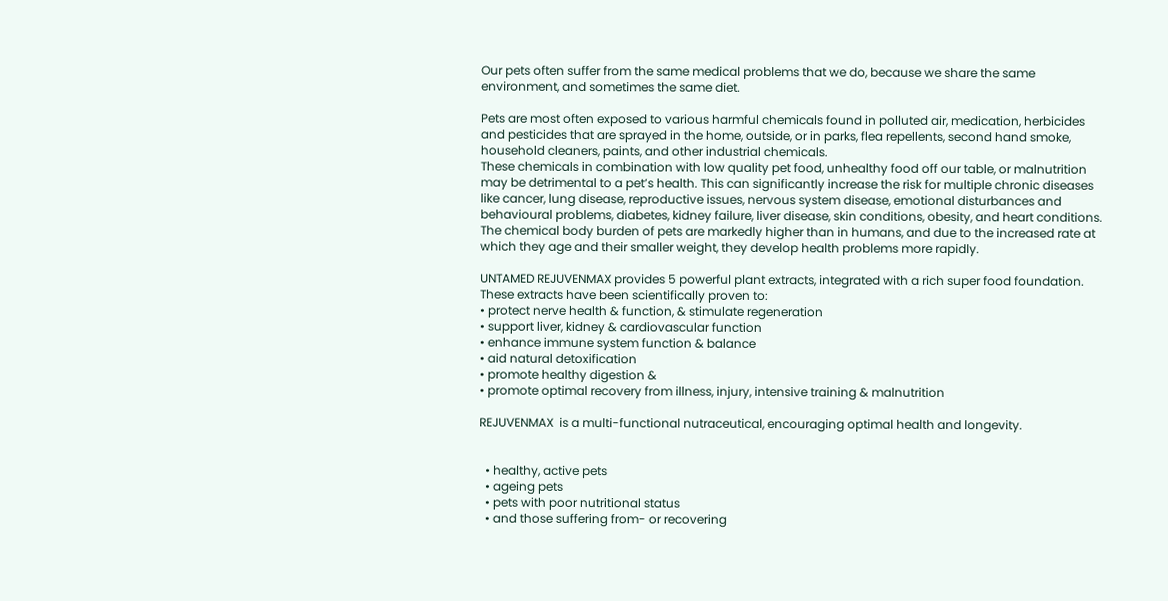Our pets often suffer from the same medical problems that we do, because we share the same environment, and sometimes the same diet.

Pets are most often exposed to various harmful chemicals found in polluted air, medication, herbicides and pesticides that are sprayed in the home, outside, or in parks, flea repellents, second hand smoke, household cleaners, paints, and other industrial chemicals.
These chemicals in combination with low quality pet food, unhealthy food off our table, or malnutrition may be detrimental to a pet’s health. This can significantly increase the risk for multiple chronic diseases like cancer, lung disease, reproductive issues, nervous system disease, emotional disturbances and behavioural problems, diabetes, kidney failure, liver disease, skin conditions, obesity, and heart conditions. The chemical body burden of pets are markedly higher than in humans, and due to the increased rate at which they age and their smaller weight, they develop health problems more rapidly.

UNTAMED REJUVENMAX provides 5 powerful plant extracts, integrated with a rich super food foundation. These extracts have been scientifically proven to:
• protect nerve health & function, & stimulate regeneration
• support liver, kidney & cardiovascular function
• enhance immune system function & balance
• aid natural detoxification
• promote healthy digestion &
• promote optimal recovery from illness, injury, intensive training & malnutrition

REJUVENMAX  is a multi-functional nutraceutical, encouraging optimal health and longevity.


  • healthy, active pets
  • ageing pets
  • pets with poor nutritional status
  • and those suffering from- or recovering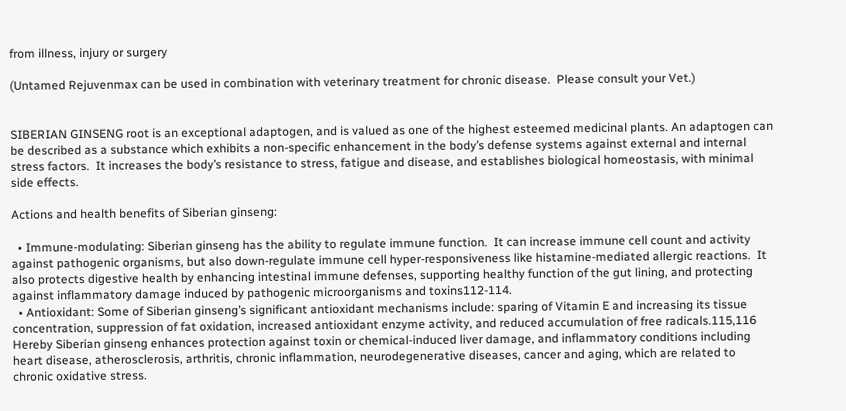from illness, injury or surgery

(Untamed Rejuvenmax can be used in combination with veterinary treatment for chronic disease.  Please consult your Vet.)


SIBERIAN GINSENG root is an exceptional adaptogen, and is valued as one of the highest esteemed medicinal plants. An adaptogen can be described as a substance which exhibits a non-specific enhancement in the body’s defense systems against external and internal stress factors.  It increases the body’s resistance to stress, fatigue and disease, and establishes biological homeostasis, with minimal side effects.

Actions and health benefits of Siberian ginseng:

  • Immune-modulating: Siberian ginseng has the ability to regulate immune function.  It can increase immune cell count and activity against pathogenic organisms, but also down-regulate immune cell hyper-responsiveness like histamine-mediated allergic reactions.  It also protects digestive health by enhancing intestinal immune defenses, supporting healthy function of the gut lining, and protecting against inflammatory damage induced by pathogenic microorganisms and toxins112-114.
  • Antioxidant: Some of Siberian ginseng’s significant antioxidant mechanisms include: sparing of Vitamin E and increasing its tissue concentration, suppression of fat oxidation, increased antioxidant enzyme activity, and reduced accumulation of free radicals.115,116 Hereby Siberian ginseng enhances protection against toxin or chemical-induced liver damage, and inflammatory conditions including heart disease, atherosclerosis, arthritis, chronic inflammation, neurodegenerative diseases, cancer and aging, which are related to chronic oxidative stress.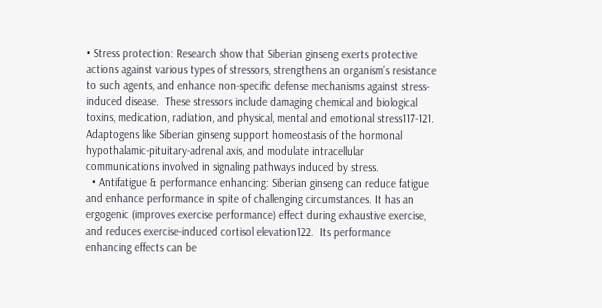• Stress protection: Research show that Siberian ginseng exerts protective actions against various types of stressors, strengthens an organism’s resistance to such agents, and enhance non-specific defense mechanisms against stress-induced disease.  These stressors include damaging chemical and biological toxins, medication, radiation, and physical, mental and emotional stress117-121. Adaptogens like Siberian ginseng support homeostasis of the hormonal hypothalamic-pituitary-adrenal axis, and modulate intracellular communications involved in signaling pathways induced by stress.
  • Antifatigue & performance enhancing: Siberian ginseng can reduce fatigue and enhance performance in spite of challenging circumstances. It has an ergogenic (improves exercise performance) effect during exhaustive exercise, and reduces exercise-induced cortisol elevation122.  Its performance enhancing effects can be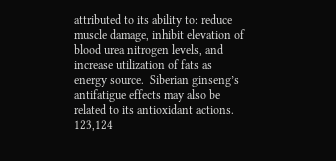attributed to its ability to: reduce muscle damage, inhibit elevation of blood urea nitrogen levels, and increase utilization of fats as energy source.  Siberian ginseng’s antifatigue effects may also be related to its antioxidant actions. 123,124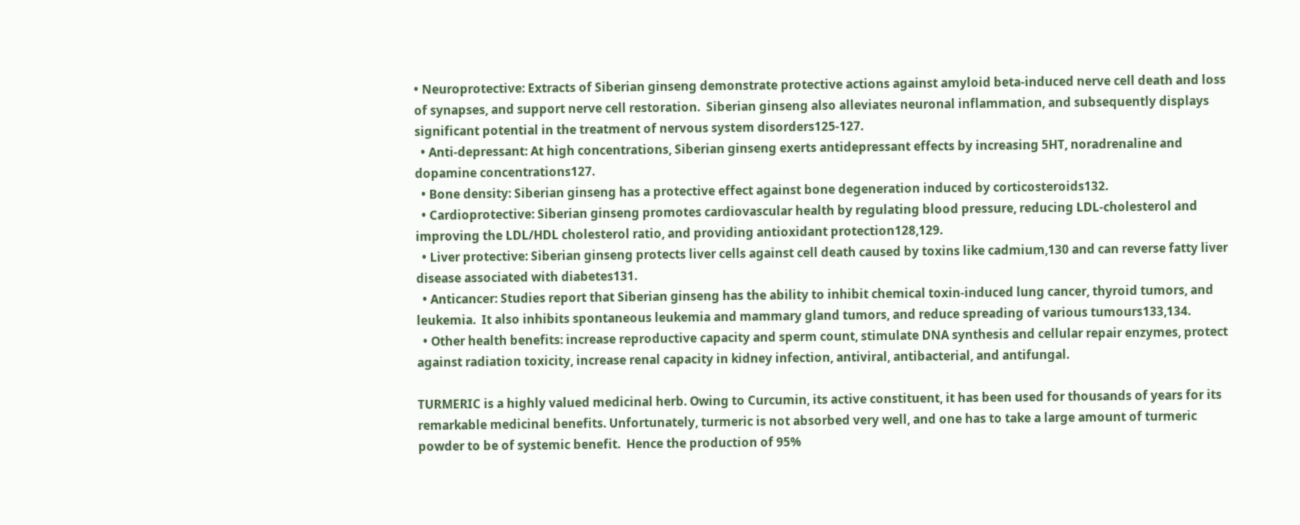• Neuroprotective: Extracts of Siberian ginseng demonstrate protective actions against amyloid beta-induced nerve cell death and loss of synapses, and support nerve cell restoration.  Siberian ginseng also alleviates neuronal inflammation, and subsequently displays significant potential in the treatment of nervous system disorders125-127.
  • Anti-depressant: At high concentrations, Siberian ginseng exerts antidepressant effects by increasing 5HT, noradrenaline and dopamine concentrations127.
  • Bone density: Siberian ginseng has a protective effect against bone degeneration induced by corticosteroids132.
  • Cardioprotective: Siberian ginseng promotes cardiovascular health by regulating blood pressure, reducing LDL-cholesterol and improving the LDL/HDL cholesterol ratio, and providing antioxidant protection128,129.
  • Liver protective: Siberian ginseng protects liver cells against cell death caused by toxins like cadmium,130 and can reverse fatty liver disease associated with diabetes131.
  • Anticancer: Studies report that Siberian ginseng has the ability to inhibit chemical toxin-induced lung cancer, thyroid tumors, and leukemia.  It also inhibits spontaneous leukemia and mammary gland tumors, and reduce spreading of various tumours133,134.
  • Other health benefits: increase reproductive capacity and sperm count, stimulate DNA synthesis and cellular repair enzymes, protect against radiation toxicity, increase renal capacity in kidney infection, antiviral, antibacterial, and antifungal.

TURMERIC is a highly valued medicinal herb. Owing to Curcumin, its active constituent, it has been used for thousands of years for its remarkable medicinal benefits. Unfortunately, turmeric is not absorbed very well, and one has to take a large amount of turmeric powder to be of systemic benefit.  Hence the production of 95%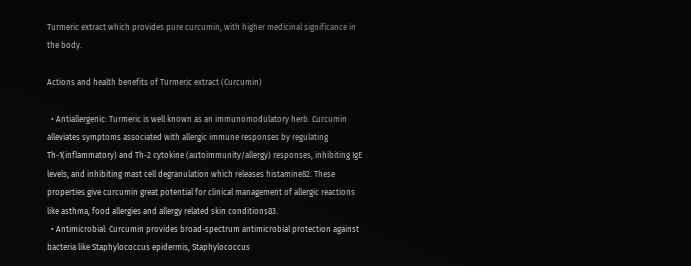Turmeric extract which provides pure curcumin, with higher medicinal significance in the body.

Actions and health benefits of Turmeric extract (Curcumin)

  • Antiallergenic: Turmeric is well known as an immunomodulatory herb. Curcumin alleviates symptoms associated with allergic immune responses by regulating Th-1(inflammatory) and Th-2 cytokine (autoimmunity/allergy) responses, inhibiting IgE levels, and inhibiting mast cell degranulation which releases histamine82. These properties give curcumin great potential for clinical management of allergic reactions like asthma, food allergies and allergy related skin conditions83.
  • Antimicrobial: Curcumin provides broad-spectrum antimicrobial protection against bacteria like Staphylococcus epidermis, Staphylococcus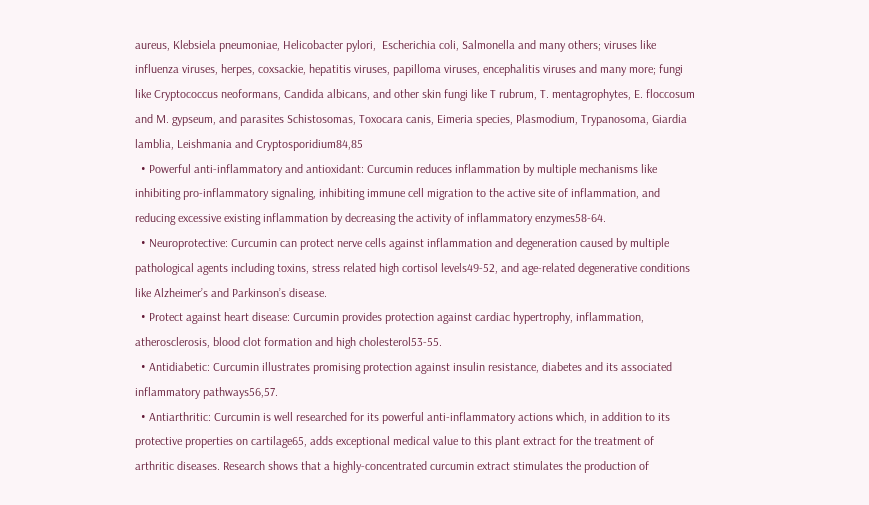aureus, Klebsiela pneumoniae, Helicobacter pylori,  Escherichia coli, Salmonella and many others; viruses like influenza viruses, herpes, coxsackie, hepatitis viruses, papilloma viruses, encephalitis viruses and many more; fungi like Cryptococcus neoformans, Candida albicans, and other skin fungi like T rubrum, T. mentagrophytes, E. floccosum and M. gypseum, and parasites Schistosomas, Toxocara canis, Eimeria species, Plasmodium, Trypanosoma, Giardia lamblia, Leishmania and Cryptosporidium84,85
  • Powerful anti-inflammatory and antioxidant: Curcumin reduces inflammation by multiple mechanisms like inhibiting pro-inflammatory signaling, inhibiting immune cell migration to the active site of inflammation, and reducing excessive existing inflammation by decreasing the activity of inflammatory enzymes58-64.
  • Neuroprotective: Curcumin can protect nerve cells against inflammation and degeneration caused by multiple pathological agents including toxins, stress related high cortisol levels49-52, and age-related degenerative conditions like Alzheimer’s and Parkinson’s disease.
  • Protect against heart disease: Curcumin provides protection against cardiac hypertrophy, inflammation, atherosclerosis, blood clot formation and high cholesterol53-55.
  • Antidiabetic: Curcumin illustrates promising protection against insulin resistance, diabetes and its associated inflammatory pathways56,57.
  • Antiarthritic: Curcumin is well researched for its powerful anti-inflammatory actions which, in addition to its protective properties on cartilage65, adds exceptional medical value to this plant extract for the treatment of arthritic diseases. Research shows that a highly-concentrated curcumin extract stimulates the production of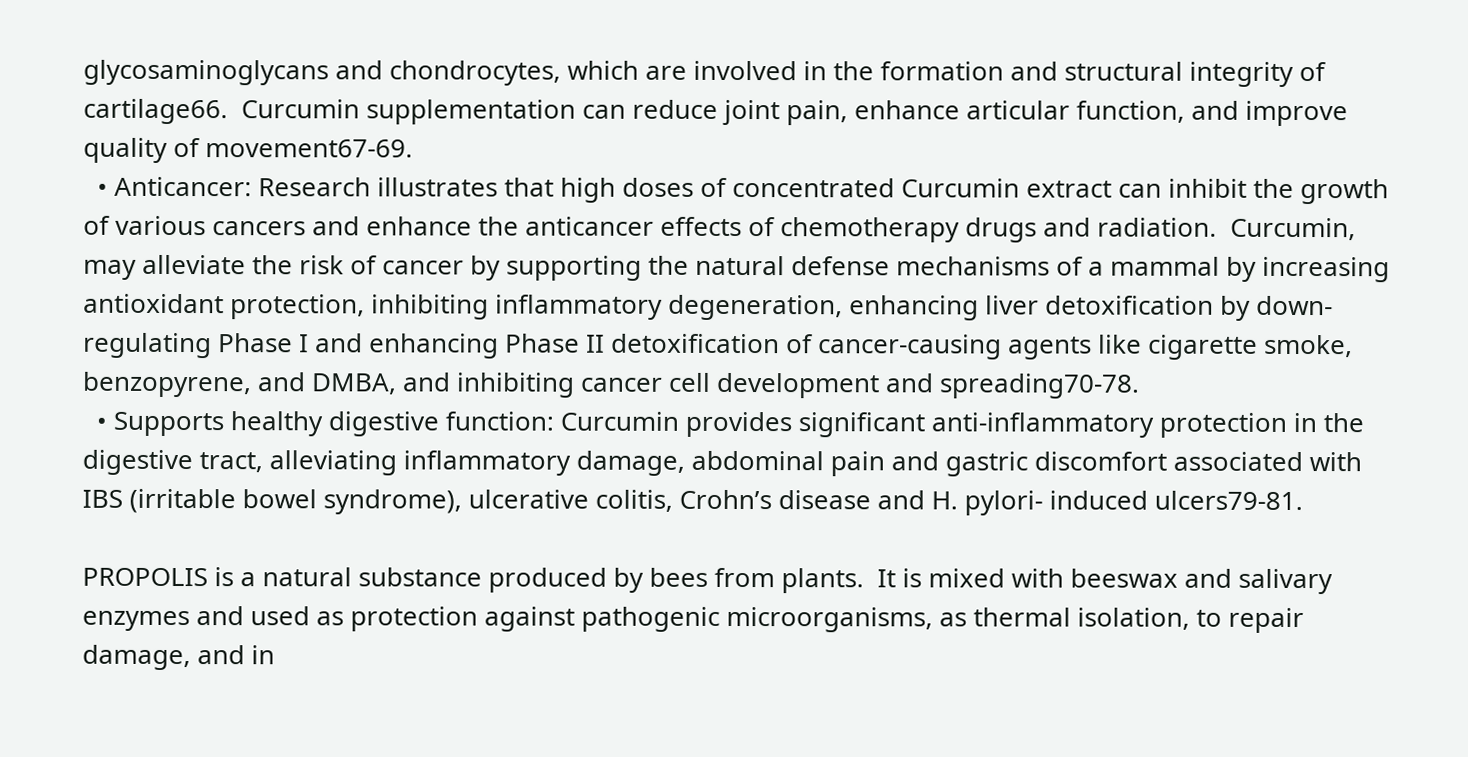glycosaminoglycans and chondrocytes, which are involved in the formation and structural integrity of cartilage66.  Curcumin supplementation can reduce joint pain, enhance articular function, and improve quality of movement67-69.
  • Anticancer: Research illustrates that high doses of concentrated Curcumin extract can inhibit the growth of various cancers and enhance the anticancer effects of chemotherapy drugs and radiation.  Curcumin, may alleviate the risk of cancer by supporting the natural defense mechanisms of a mammal by increasing antioxidant protection, inhibiting inflammatory degeneration, enhancing liver detoxification by down-regulating Phase I and enhancing Phase II detoxification of cancer-causing agents like cigarette smoke, benzopyrene, and DMBA, and inhibiting cancer cell development and spreading70-78.
  • Supports healthy digestive function: Curcumin provides significant anti-inflammatory protection in the digestive tract, alleviating inflammatory damage, abdominal pain and gastric discomfort associated with IBS (irritable bowel syndrome), ulcerative colitis, Crohn’s disease and H. pylori- induced ulcers79-81.

PROPOLIS is a natural substance produced by bees from plants.  It is mixed with beeswax and salivary enzymes and used as protection against pathogenic microorganisms, as thermal isolation, to repair damage, and in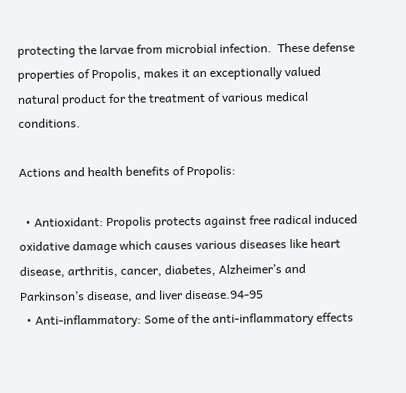protecting the larvae from microbial infection.  These defense properties of Propolis, makes it an exceptionally valued natural product for the treatment of various medical conditions.

Actions and health benefits of Propolis:

  • Antioxidant: Propolis protects against free radical induced oxidative damage which causes various diseases like heart disease, arthritis, cancer, diabetes, Alzheimer’s and Parkinson’s disease, and liver disease.94-95
  • Anti-inflammatory: Some of the anti-inflammatory effects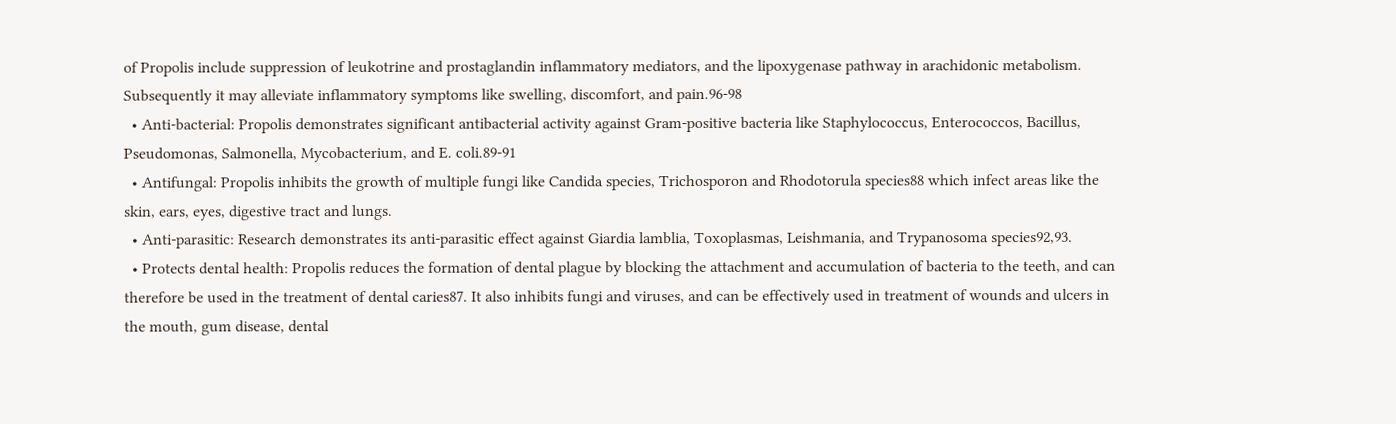of Propolis include suppression of leukotrine and prostaglandin inflammatory mediators, and the lipoxygenase pathway in arachidonic metabolism.  Subsequently it may alleviate inflammatory symptoms like swelling, discomfort, and pain.96-98
  • Anti-bacterial: Propolis demonstrates significant antibacterial activity against Gram-positive bacteria like Staphylococcus, Enterococcos, Bacillus, Pseudomonas, Salmonella, Mycobacterium, and E. coli.89-91
  • Antifungal: Propolis inhibits the growth of multiple fungi like Candida species, Trichosporon and Rhodotorula species88 which infect areas like the skin, ears, eyes, digestive tract and lungs.
  • Anti-parasitic: Research demonstrates its anti-parasitic effect against Giardia lamblia, Toxoplasmas, Leishmania, and Trypanosoma species92,93.
  • Protects dental health: Propolis reduces the formation of dental plague by blocking the attachment and accumulation of bacteria to the teeth, and can therefore be used in the treatment of dental caries87. It also inhibits fungi and viruses, and can be effectively used in treatment of wounds and ulcers in the mouth, gum disease, dental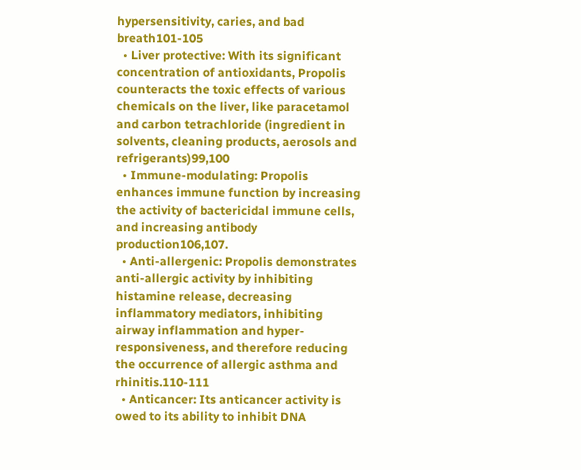hypersensitivity, caries, and bad breath101-105
  • Liver protective: With its significant concentration of antioxidants, Propolis counteracts the toxic effects of various chemicals on the liver, like paracetamol and carbon tetrachloride (ingredient in solvents, cleaning products, aerosols and refrigerants)99,100
  • Immune-modulating: Propolis enhances immune function by increasing the activity of bactericidal immune cells, and increasing antibody production106,107.
  • Anti-allergenic: Propolis demonstrates anti-allergic activity by inhibiting histamine release, decreasing inflammatory mediators, inhibiting airway inflammation and hyper-responsiveness, and therefore reducing the occurrence of allergic asthma and rhinitis.110-111
  • Anticancer: Its anticancer activity is owed to its ability to inhibit DNA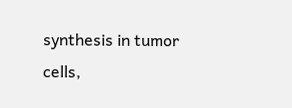synthesis in tumor cells,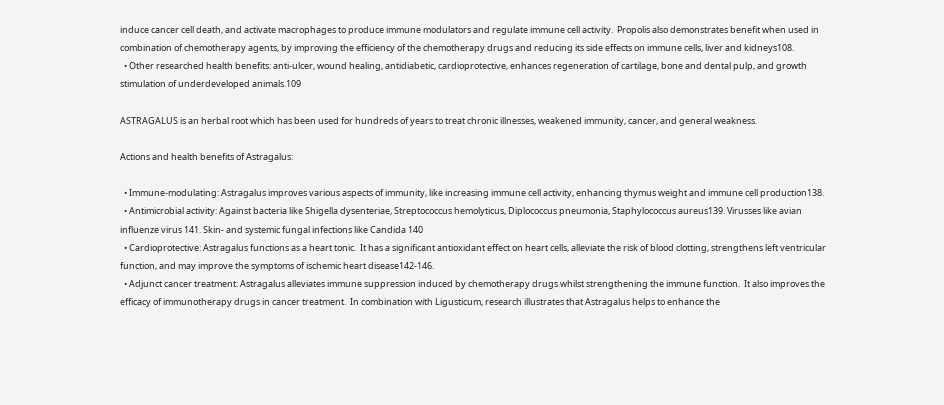induce cancer cell death, and activate macrophages to produce immune modulators and regulate immune cell activity.  Propolis also demonstrates benefit when used in combination of chemotherapy agents, by improving the efficiency of the chemotherapy drugs and reducing its side effects on immune cells, liver and kidneys108.
  • Other researched health benefits: anti-ulcer, wound healing, antidiabetic, cardioprotective, enhances regeneration of cartilage, bone and dental pulp, and growth stimulation of underdeveloped animals.109

ASTRAGALUS is an herbal root which has been used for hundreds of years to treat chronic illnesses, weakened immunity, cancer, and general weakness.

Actions and health benefits of Astragalus:

  • Immune-modulating: Astragalus improves various aspects of immunity, like increasing immune cell activity, enhancing thymus weight and immune cell production138.
  • Antimicrobial activity: Against bacteria like Shigella dysenteriae, Streptococcus hemolyticus, Diplococcus pneumonia, Staphylococcus aureus139. Virusses like avian influenze virus 141. Skin- and systemic fungal infections like Candida 140
  • Cardioprotective: Astragalus functions as a heart tonic.  It has a significant antioxidant effect on heart cells, alleviate the risk of blood clotting, strengthens left ventricular function, and may improve the symptoms of ischemic heart disease142-146.
  • Adjunct cancer treatment: Astragalus alleviates immune suppression induced by chemotherapy drugs whilst strengthening the immune function.  It also improves the efficacy of immunotherapy drugs in cancer treatment.  In combination with Ligusticum, research illustrates that Astragalus helps to enhance the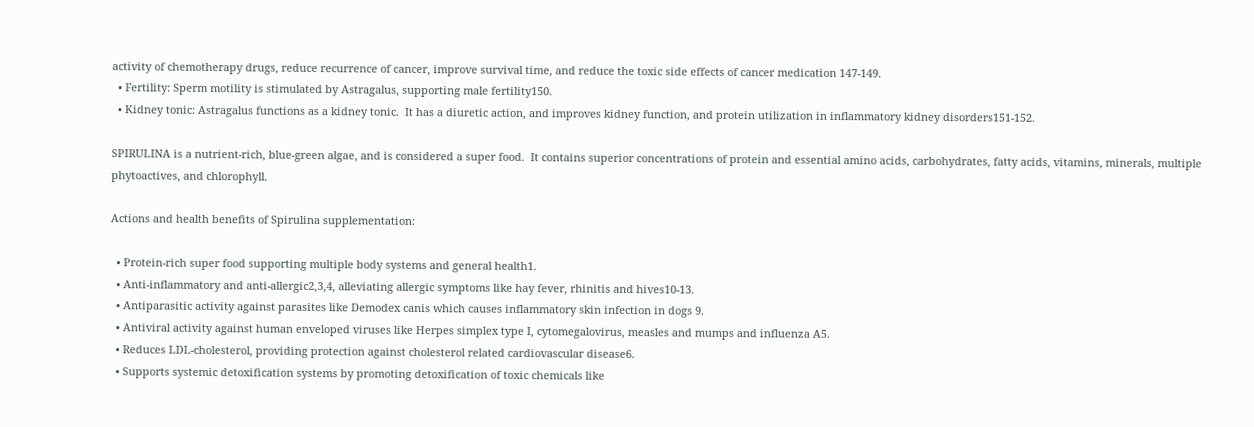activity of chemotherapy drugs, reduce recurrence of cancer, improve survival time, and reduce the toxic side effects of cancer medication 147-149.
  • Fertility: Sperm motility is stimulated by Astragalus, supporting male fertility150.
  • Kidney tonic: Astragalus functions as a kidney tonic.  It has a diuretic action, and improves kidney function, and protein utilization in inflammatory kidney disorders151-152.

SPIRULINA is a nutrient-rich, blue-green algae, and is considered a super food.  It contains superior concentrations of protein and essential amino acids, carbohydrates, fatty acids, vitamins, minerals, multiple phytoactives, and chlorophyll.

Actions and health benefits of Spirulina supplementation:

  • Protein-rich super food supporting multiple body systems and general health1.
  • Anti-inflammatory and anti-allergic2,3,4, alleviating allergic symptoms like hay fever, rhinitis and hives10-13.
  • Antiparasitic activity against parasites like Demodex canis which causes inflammatory skin infection in dogs 9.
  • Antiviral activity against human enveloped viruses like Herpes simplex type I, cytomegalovirus, measles and mumps and influenza A5.
  • Reduces LDL-cholesterol, providing protection against cholesterol related cardiovascular disease6.
  • Supports systemic detoxification systems by promoting detoxification of toxic chemicals like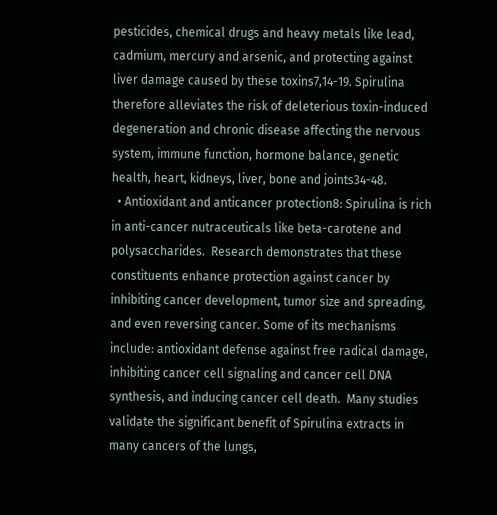pesticides, chemical drugs and heavy metals like lead, cadmium, mercury and arsenic, and protecting against liver damage caused by these toxins7,14-19. Spirulina therefore alleviates the risk of deleterious toxin-induced degeneration and chronic disease affecting the nervous system, immune function, hormone balance, genetic health, heart, kidneys, liver, bone and joints34-48.
  • Antioxidant and anticancer protection8: Spirulina is rich in anti-cancer nutraceuticals like beta-carotene and polysaccharides.  Research demonstrates that these constituents enhance protection against cancer by inhibiting cancer development, tumor size and spreading, and even reversing cancer. Some of its mechanisms include: antioxidant defense against free radical damage, inhibiting cancer cell signaling and cancer cell DNA synthesis, and inducing cancer cell death.  Many studies validate the significant benefit of Spirulina extracts in many cancers of the lungs,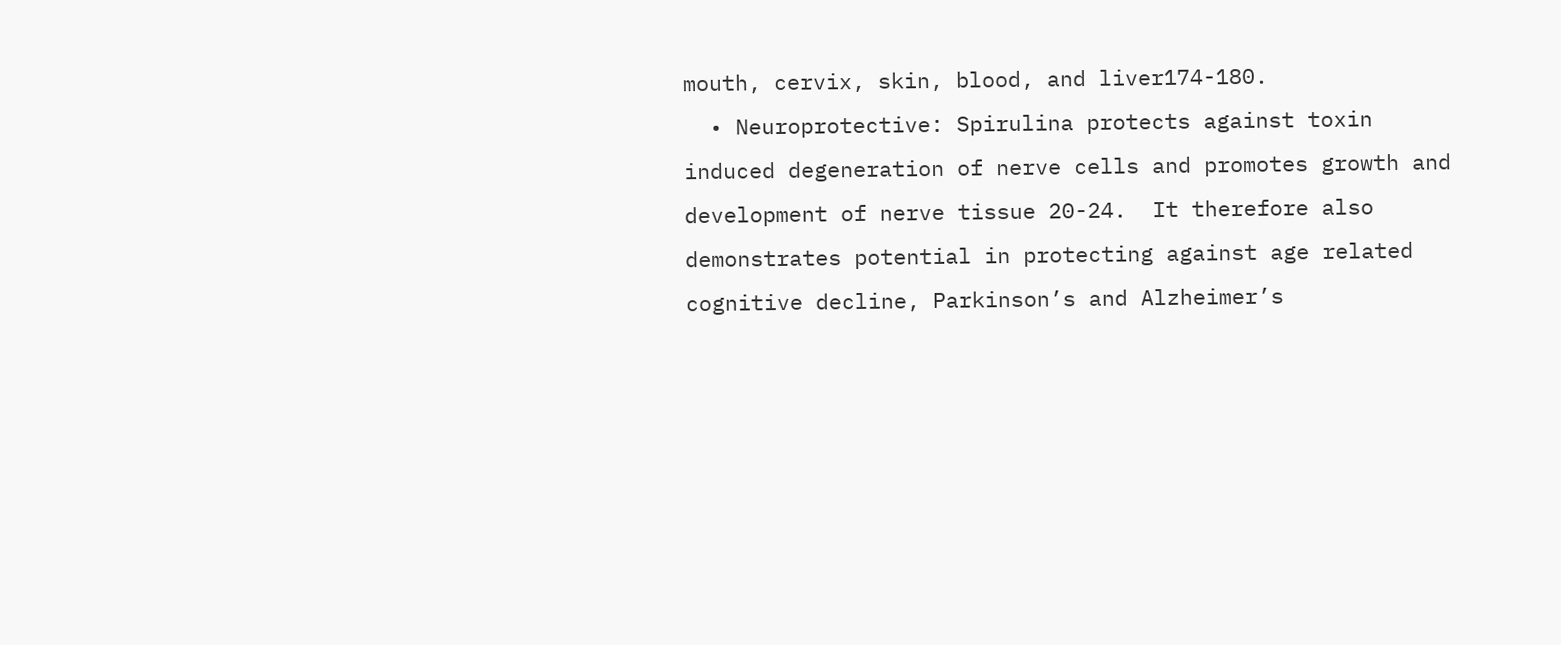mouth, cervix, skin, blood, and liver174-180.
  • Neuroprotective: Spirulina protects against toxin induced degeneration of nerve cells and promotes growth and development of nerve tissue 20-24.  It therefore also demonstrates potential in protecting against age related cognitive decline, Parkinson’s and Alzheimer’s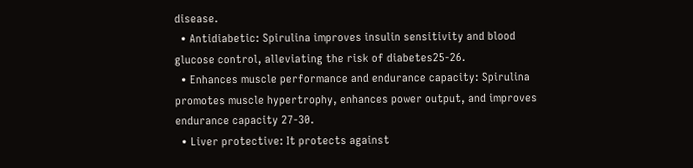disease.
  • Antidiabetic: Spirulina improves insulin sensitivity and blood glucose control, alleviating the risk of diabetes25-26.
  • Enhances muscle performance and endurance capacity: Spirulina promotes muscle hypertrophy, enhances power output, and improves endurance capacity 27-30.
  • Liver protective: It protects against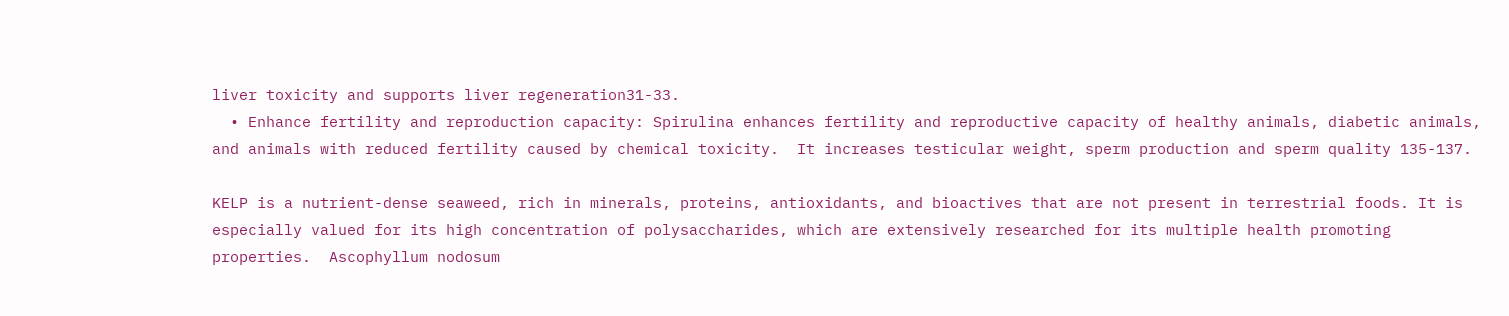liver toxicity and supports liver regeneration31-33.
  • Enhance fertility and reproduction capacity: Spirulina enhances fertility and reproductive capacity of healthy animals, diabetic animals, and animals with reduced fertility caused by chemical toxicity.  It increases testicular weight, sperm production and sperm quality 135-137.

KELP is a nutrient-dense seaweed, rich in minerals, proteins, antioxidants, and bioactives that are not present in terrestrial foods. It is especially valued for its high concentration of polysaccharides, which are extensively researched for its multiple health promoting properties.  Ascophyllum nodosum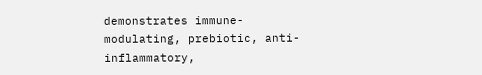demonstrates immune-modulating, prebiotic, anti-inflammatory,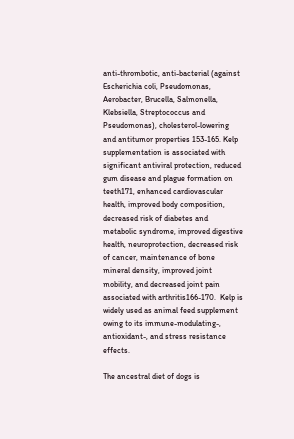anti-thrombotic, anti-bacterial (against Escherichia coli, Pseudomonas, Aerobacter, Brucella, Salmonella, Klebsiella, Streptococcus and Pseudomonas), cholesterol-lowering and antitumor properties 153-165. Kelp supplementation is associated with significant antiviral protection, reduced gum disease and plague formation on teeth171, enhanced cardiovascular health, improved body composition, decreased risk of diabetes and metabolic syndrome, improved digestive health, neuroprotection, decreased risk of cancer, maintenance of bone mineral density, improved joint mobility, and decreased joint pain associated with arthritis166-170.  Kelp is widely used as animal feed supplement owing to its immune-modulating-, antioxidant-, and stress resistance effects.

The ancestral diet of dogs is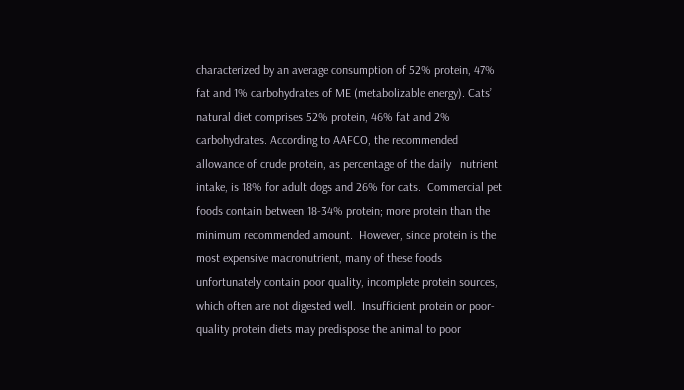characterized by an average consumption of 52% protein, 47% fat and 1% carbohydrates of ME (metabolizable energy). Cats’ natural diet comprises 52% protein, 46% fat and 2% carbohydrates. According to AAFCO, the recommended allowance of crude protein, as percentage of the daily   nutrient intake, is 18% for adult dogs and 26% for cats.  Commercial pet foods contain between 18-34% protein; more protein than the minimum recommended amount.  However, since protein is the most expensive macronutrient, many of these foods unfortunately contain poor quality, incomplete protein sources, which often are not digested well.  Insufficient protein or poor-quality protein diets may predispose the animal to poor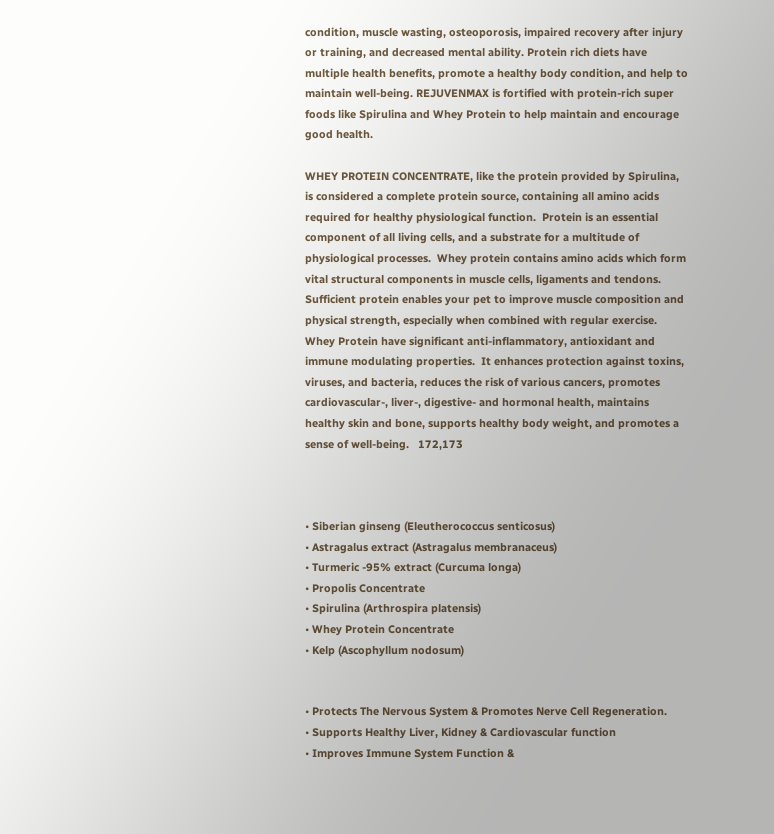condition, muscle wasting, osteoporosis, impaired recovery after injury or training, and decreased mental ability. Protein rich diets have multiple health benefits, promote a healthy body condition, and help to maintain well-being. REJUVENMAX is fortified with protein-rich super foods like Spirulina and Whey Protein to help maintain and encourage good health.

WHEY PROTEIN CONCENTRATE, like the protein provided by Spirulina, is considered a complete protein source, containing all amino acids required for healthy physiological function.  Protein is an essential component of all living cells, and a substrate for a multitude of physiological processes.  Whey protein contains amino acids which form vital structural components in muscle cells, ligaments and tendons. Sufficient protein enables your pet to improve muscle composition and physical strength, especially when combined with regular exercise.  Whey Protein have significant anti-inflammatory, antioxidant and immune modulating properties.  It enhances protection against toxins, viruses, and bacteria, reduces the risk of various cancers, promotes cardiovascular-, liver-, digestive- and hormonal health, maintains healthy skin and bone, supports healthy body weight, and promotes a sense of well-being.   172,173



• Siberian ginseng (Eleutherococcus senticosus)
• Astragalus extract (Astragalus membranaceus)
• Turmeric -95% extract (Curcuma longa)
• Propolis Concentrate
• Spirulina (Arthrospira platensis)
• Whey Protein Concentrate
• Kelp (Ascophyllum nodosum)


• Protects The Nervous System & Promotes Nerve Cell Regeneration.
• Supports Healthy Liver, Kidney & Cardiovascular function
• Improves Immune System Function &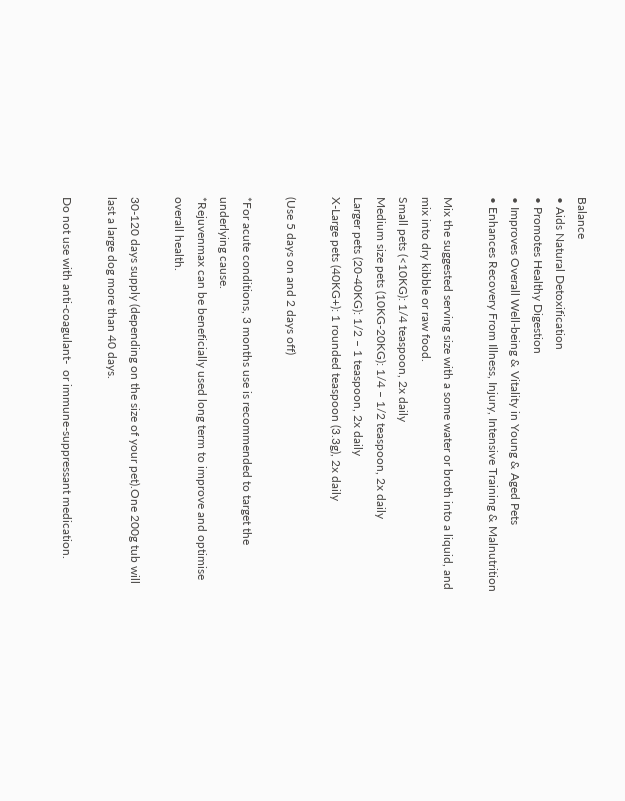Balance
• Aids Natural Detoxification
• Promotes Healthy Digestion
• Improves Overall Well-being & Vitality in Young & Aged Pets
• Enhances Recovery From Illness, Injury, Intensive Training & Malnutrition

Mix the suggested serving size with a some water or broth into a liquid, and mix into dry kibble or raw food.
Small pets (<10KG): 1/4 teaspoon, 2x daily
Medium size pets (10KG-20KG): 1/4 – 1/2 teaspoon, 2x daily
Larger pets (20-40KG): 1/2 – 1 teaspoon, 2x daily
X-Large pets (40KG+): 1 rounded teaspoon (3.3g), 2x daily

(Use 5 days on and 2 days off)

*For acute conditions, 3 months use is recommended to target the underlying cause.
*Rejuvenmax can be beneficially used long term to improve and optimise overall health.

30-120 days supply (depending on the size of your pet).One 200g tub will last a large dog more than 40 days.

Do not use with anti-coagulant-  or immune-suppressant medication.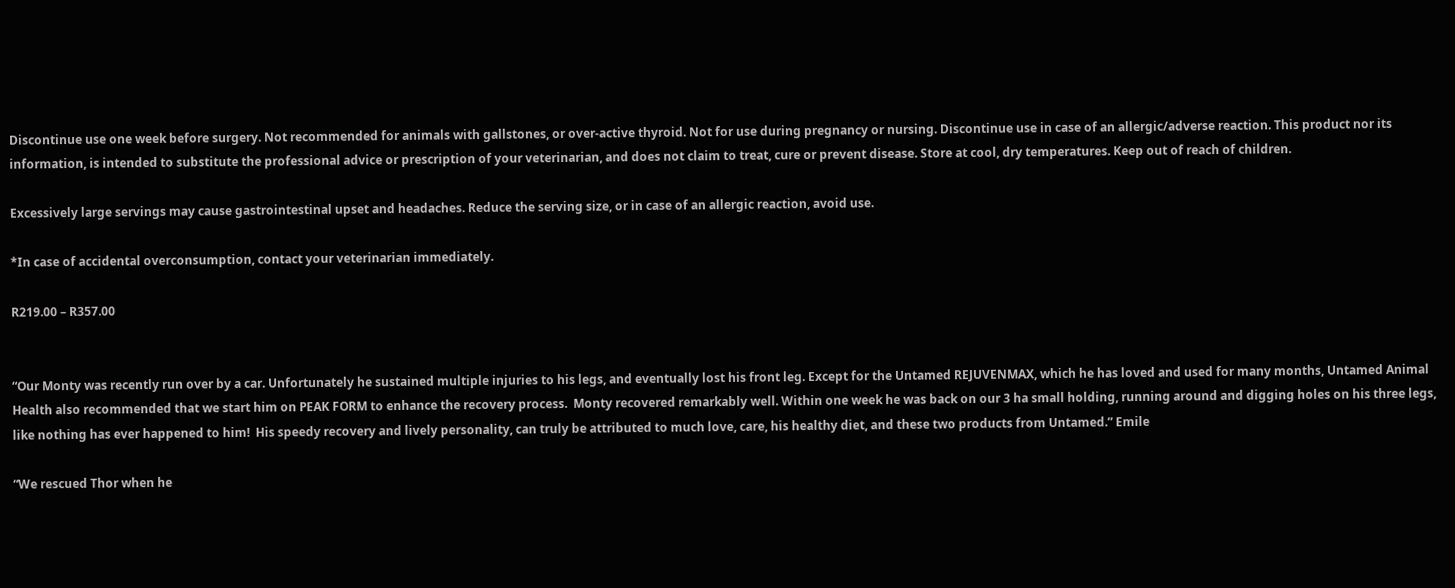Discontinue use one week before surgery. Not recommended for animals with gallstones, or over-active thyroid. Not for use during pregnancy or nursing. Discontinue use in case of an allergic/adverse reaction. This product nor its information, is intended to substitute the professional advice or prescription of your veterinarian, and does not claim to treat, cure or prevent disease. Store at cool, dry temperatures. Keep out of reach of children.

Excessively large servings may cause gastrointestinal upset and headaches. Reduce the serving size, or in case of an allergic reaction, avoid use.

*In case of accidental overconsumption, contact your veterinarian immediately.

R219.00 – R357.00


“Our Monty was recently run over by a car. Unfortunately he sustained multiple injuries to his legs, and eventually lost his front leg. Except for the Untamed REJUVENMAX, which he has loved and used for many months, Untamed Animal Health also recommended that we start him on PEAK FORM to enhance the recovery process.  Monty recovered remarkably well. Within one week he was back on our 3 ha small holding, running around and digging holes on his three legs, like nothing has ever happened to him!  His speedy recovery and lively personality, can truly be attributed to much love, care, his healthy diet, and these two products from Untamed.” Emile

“We rescued Thor when he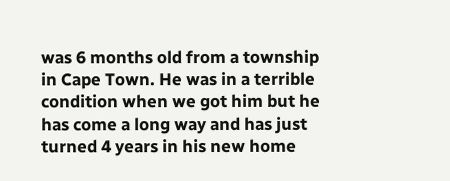was 6 months old from a township in Cape Town. He was in a terrible condition when we got him but he has come a long way and has just turned 4 years in his new home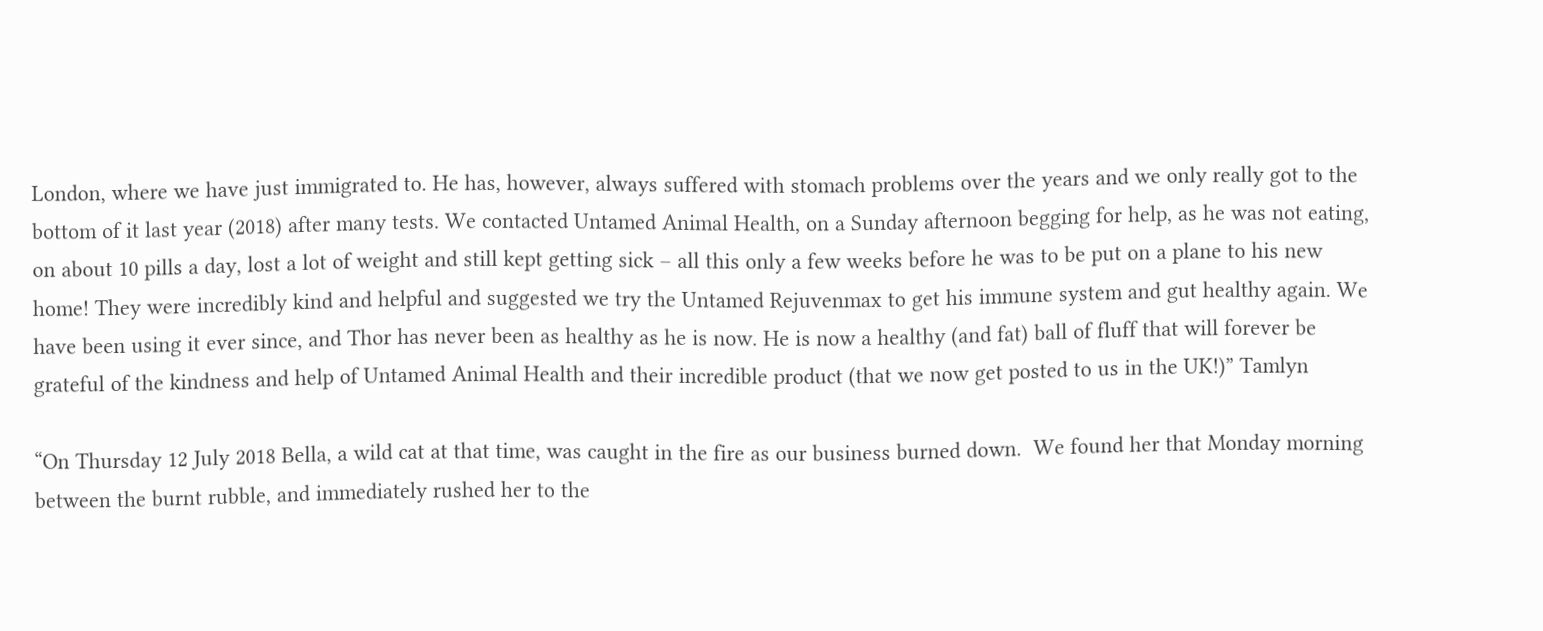London, where we have just immigrated to. He has, however, always suffered with stomach problems over the years and we only really got to the bottom of it last year (2018) after many tests. We contacted Untamed Animal Health, on a Sunday afternoon begging for help, as he was not eating, on about 10 pills a day, lost a lot of weight and still kept getting sick – all this only a few weeks before he was to be put on a plane to his new home! They were incredibly kind and helpful and suggested we try the Untamed Rejuvenmax to get his immune system and gut healthy again. We have been using it ever since, and Thor has never been as healthy as he is now. He is now a healthy (and fat) ball of fluff that will forever be grateful of the kindness and help of Untamed Animal Health and their incredible product (that we now get posted to us in the UK!)” Tamlyn

“On Thursday 12 July 2018 Bella, a wild cat at that time, was caught in the fire as our business burned down.  We found her that Monday morning between the burnt rubble, and immediately rushed her to the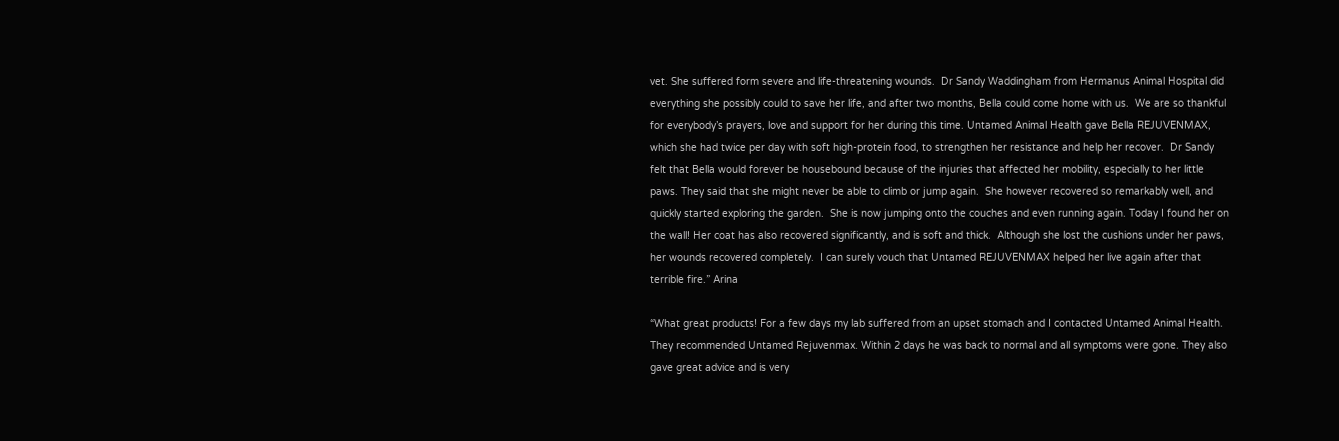vet. She suffered form severe and life-threatening wounds.  Dr Sandy Waddingham from Hermanus Animal Hospital did everything she possibly could to save her life, and after two months, Bella could come home with us.  We are so thankful for everybody’s prayers, love and support for her during this time. Untamed Animal Health gave Bella REJUVENMAX, which she had twice per day with soft high-protein food, to strengthen her resistance and help her recover.  Dr Sandy felt that Bella would forever be housebound because of the injuries that affected her mobility, especially to her little paws. They said that she might never be able to climb or jump again.  She however recovered so remarkably well, and quickly started exploring the garden.  She is now jumping onto the couches and even running again. Today I found her on the wall! Her coat has also recovered significantly, and is soft and thick.  Although she lost the cushions under her paws, her wounds recovered completely.  I can surely vouch that Untamed REJUVENMAX helped her live again after that terrible fire.” Arina

“What great products! For a few days my lab suffered from an upset stomach and I contacted Untamed Animal Health. They recommended Untamed Rejuvenmax. Within 2 days he was back to normal and all symptoms were gone. They also gave great advice and is very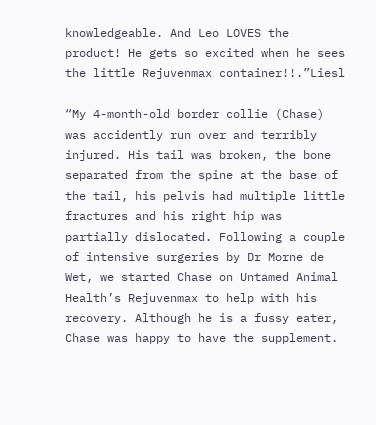knowledgeable. And Leo LOVES the product! He gets so excited when he sees the little Rejuvenmax container!!.”Liesl

“My 4-month-old border collie (Chase) was accidently run over and terribly injured. His tail was broken, the bone separated from the spine at the base of the tail, his pelvis had multiple little fractures and his right hip was partially dislocated. Following a couple of intensive surgeries by Dr Morne de Wet, we started Chase on Untamed Animal Health’s Rejuvenmax to help with his recovery. Although he is a fussy eater, Chase was happy to have the supplement.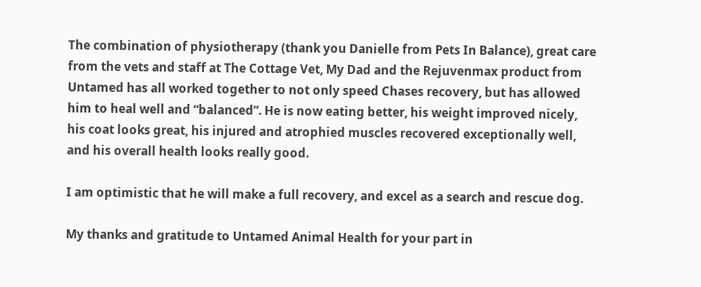The combination of physiotherapy (thank you Danielle from Pets In Balance), great care from the vets and staff at The Cottage Vet, My Dad and the Rejuvenmax product from Untamed has all worked together to not only speed Chases recovery, but has allowed him to heal well and “balanced”. He is now eating better, his weight improved nicely, his coat looks great, his injured and atrophied muscles recovered exceptionally well, and his overall health looks really good.

I am optimistic that he will make a full recovery, and excel as a search and rescue dog.

My thanks and gratitude to Untamed Animal Health for your part in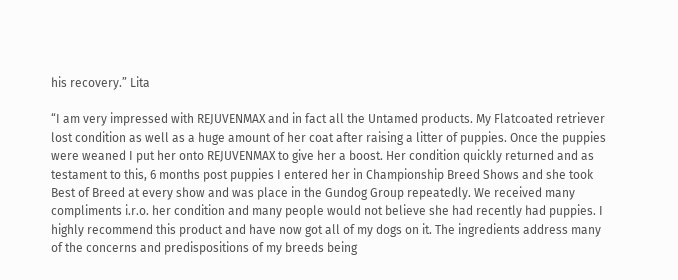his recovery.” Lita

“I am very impressed with REJUVENMAX and in fact all the Untamed products. My Flatcoated retriever lost condition as well as a huge amount of her coat after raising a litter of puppies. Once the puppies were weaned I put her onto REJUVENMAX to give her a boost. Her condition quickly returned and as testament to this, 6 months post puppies I entered her in Championship Breed Shows and she took Best of Breed at every show and was place in the Gundog Group repeatedly. We received many compliments i.r.o. her condition and many people would not believe she had recently had puppies. I highly recommend this product and have now got all of my dogs on it. The ingredients address many of the concerns and predispositions of my breeds being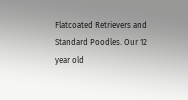Flatcoated Retrievers and Standard Poodles. Our 12 year old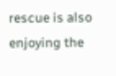rescue is also enjoying the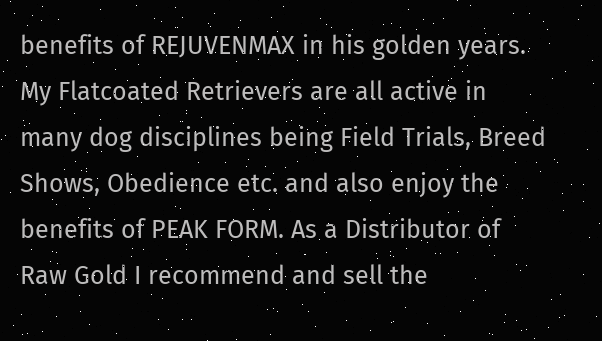benefits of REJUVENMAX in his golden years. My Flatcoated Retrievers are all active in many dog disciplines being Field Trials, Breed Shows, Obedience etc. and also enjoy the benefits of PEAK FORM. As a Distributor of Raw Gold I recommend and sell the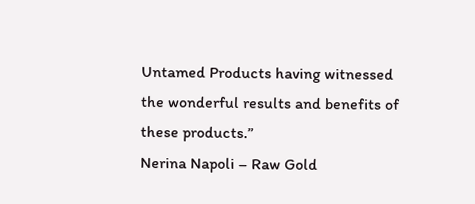Untamed Products having witnessed the wonderful results and benefits of these products.”
Nerina Napoli – Raw Gold